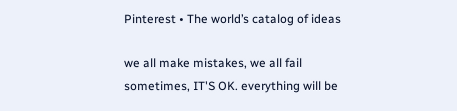Pinterest • The world’s catalog of ideas

we all make mistakes, we all fail sometimes, IT'S OK. everything will be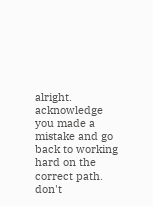alright. acknowledge you made a mistake and go back to working hard on the correct path. don't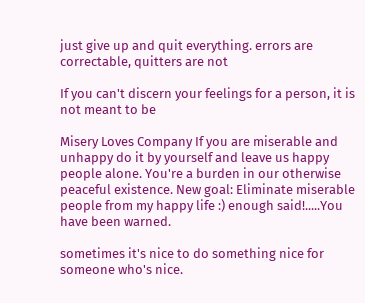just give up and quit everything. errors are correctable, quitters are not

If you can't discern your feelings for a person, it is not meant to be

Misery Loves Company If you are miserable and unhappy do it by yourself and leave us happy people alone. You're a burden in our otherwise peaceful existence. New goal: Eliminate miserable people from my happy life :) enough said!.....You have been warned.

sometimes it's nice to do something nice for someone who's nice.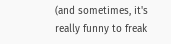(and sometimes, it's really funny to freak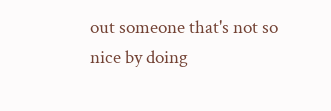out someone that's not so nice by doing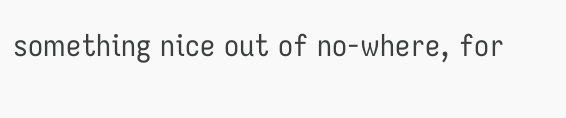something nice out of no-where, for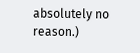absolutely no reason.)